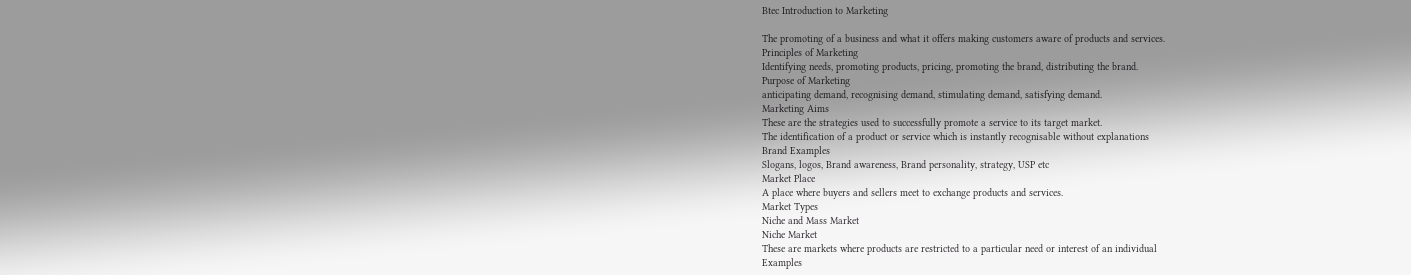Btec Introduction to Marketing

The promoting of a business and what it offers making customers aware of products and services.
Principles of Marketing
Identifying needs, promoting products, pricing, promoting the brand, distributing the brand.
Purpose of Marketing
anticipating demand, recognising demand, stimulating demand, satisfying demand.
Marketing Aims
These are the strategies used to successfully promote a service to its target market.
The identification of a product or service which is instantly recognisable without explanations
Brand Examples
Slogans, logos, Brand awareness, Brand personality, strategy, USP etc
Market Place
A place where buyers and sellers meet to exchange products and services.
Market Types
Niche and Mass Market
Niche Market
These are markets where products are restricted to a particular need or interest of an individual
Examples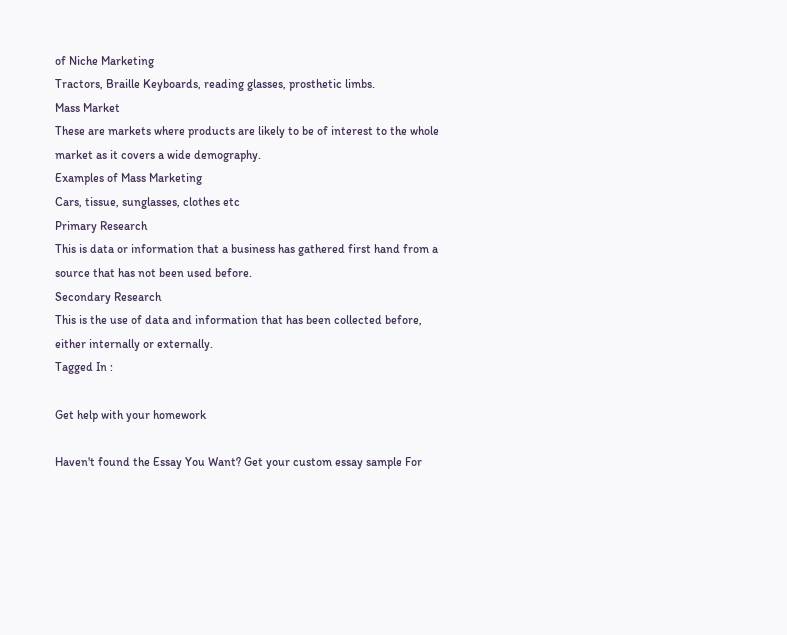of Niche Marketing
Tractors, Braille Keyboards, reading glasses, prosthetic limbs.
Mass Market
These are markets where products are likely to be of interest to the whole market as it covers a wide demography.
Examples of Mass Marketing
Cars, tissue, sunglasses, clothes etc
Primary Research
This is data or information that a business has gathered first hand from a source that has not been used before.
Secondary Research
This is the use of data and information that has been collected before, either internally or externally.
Tagged In :

Get help with your homework

Haven't found the Essay You Want? Get your custom essay sample For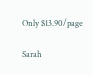Only $13.90/page

Sarah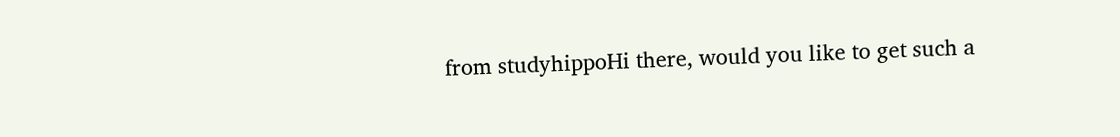from studyhippoHi there, would you like to get such a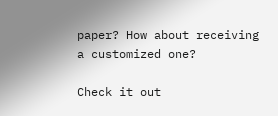paper? How about receiving a customized one?

Check it out